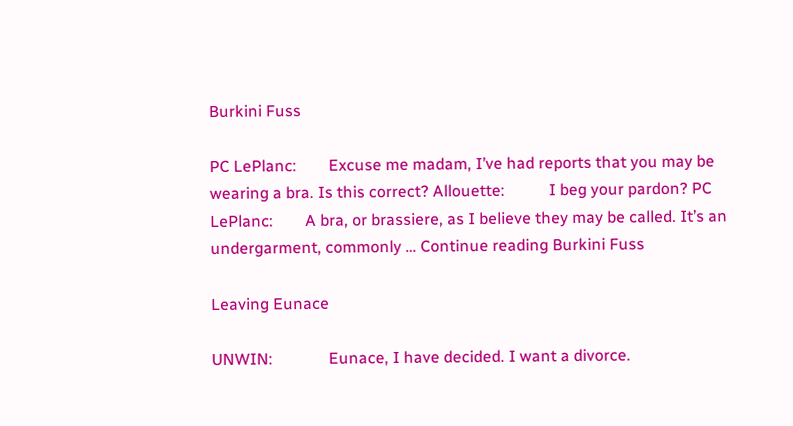Burkini Fuss

PC LePlanc:        Excuse me madam, I’ve had reports that you may be wearing a bra. Is this correct? Allouette:           I beg your pardon? PC LePlanc:        A bra, or brassiere, as I believe they may be called. It’s an undergarment, commonly … Continue reading Burkini Fuss

Leaving Eunace

UNWIN:              Eunace, I have decided. I want a divorce.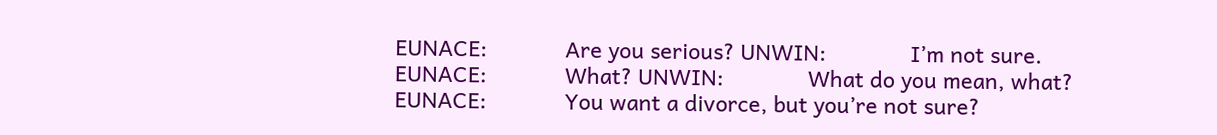EUNACE:             Are you serious? UNWIN:              I’m not sure. EUNACE:             What? UNWIN:              What do you mean, what? EUNACE:             You want a divorce, but you’re not sure?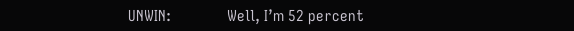UNWIN:              Well, I’m 52 percent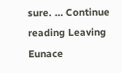sure. … Continue reading Leaving Eunace